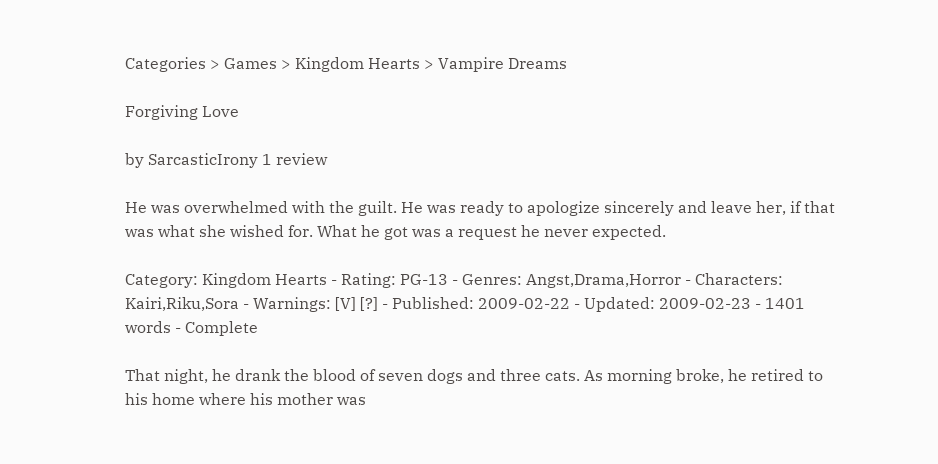Categories > Games > Kingdom Hearts > Vampire Dreams

Forgiving Love

by SarcasticIrony 1 review

He was overwhelmed with the guilt. He was ready to apologize sincerely and leave her, if that was what she wished for. What he got was a request he never expected.

Category: Kingdom Hearts - Rating: PG-13 - Genres: Angst,Drama,Horror - Characters: Kairi,Riku,Sora - Warnings: [V] [?] - Published: 2009-02-22 - Updated: 2009-02-23 - 1401 words - Complete

That night, he drank the blood of seven dogs and three cats. As morning broke, he retired to his home where his mother was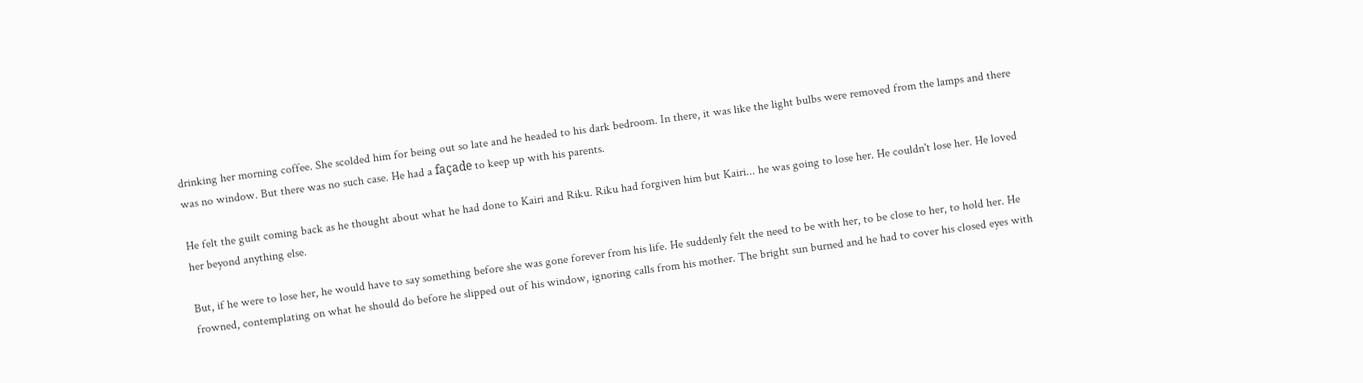drinking her morning coffee. She scolded him for being out so late and he headed to his dark bedroom. In there, it was like the light bulbs were removed from the lamps and there was no window. But there was no such case. He had a façade to keep up with his parents.

He felt the guilt coming back as he thought about what he had done to Kairi and Riku. Riku had forgiven him but Kairi... he was going to lose her. He couldn't lose her. He loved her beyond anything else.

But, if he were to lose her, he would have to say something before she was gone forever from his life. He suddenly felt the need to be with her, to be close to her, to hold her. He frowned, contemplating on what he should do before he slipped out of his window, ignoring calls from his mother. The bright sun burned and he had to cover his closed eyes with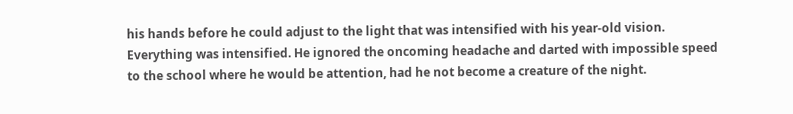his hands before he could adjust to the light that was intensified with his year-old vision. Everything was intensified. He ignored the oncoming headache and darted with impossible speed to the school where he would be attention, had he not become a creature of the night.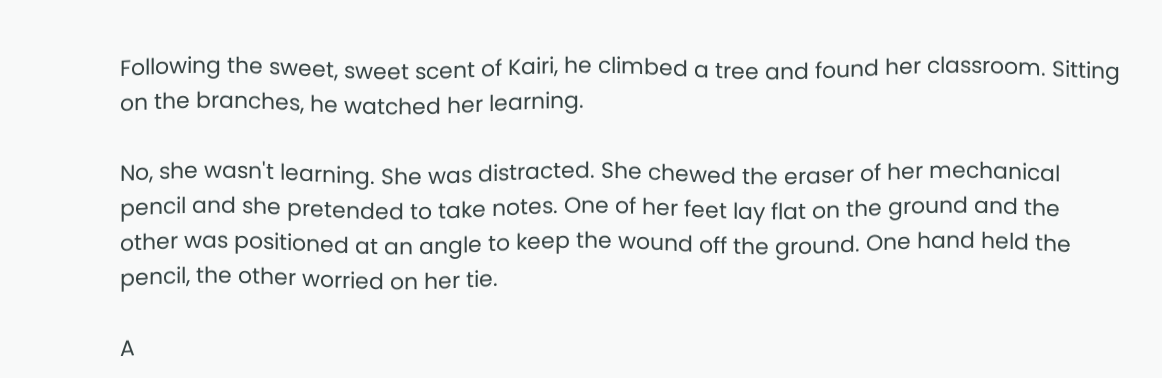Following the sweet, sweet scent of Kairi, he climbed a tree and found her classroom. Sitting on the branches, he watched her learning.

No, she wasn't learning. She was distracted. She chewed the eraser of her mechanical pencil and she pretended to take notes. One of her feet lay flat on the ground and the other was positioned at an angle to keep the wound off the ground. One hand held the pencil, the other worried on her tie.

A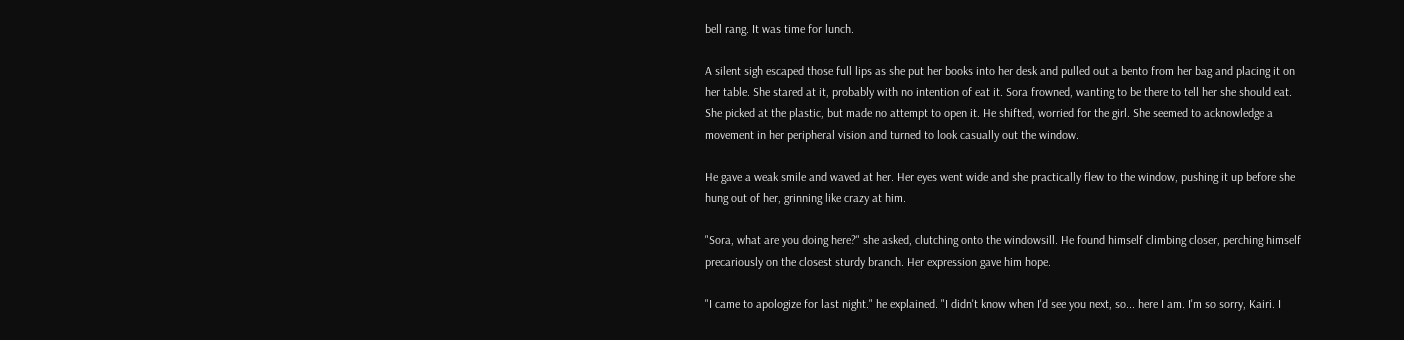bell rang. It was time for lunch.

A silent sigh escaped those full lips as she put her books into her desk and pulled out a bento from her bag and placing it on her table. She stared at it, probably with no intention of eat it. Sora frowned, wanting to be there to tell her she should eat. She picked at the plastic, but made no attempt to open it. He shifted, worried for the girl. She seemed to acknowledge a movement in her peripheral vision and turned to look casually out the window.

He gave a weak smile and waved at her. Her eyes went wide and she practically flew to the window, pushing it up before she hung out of her, grinning like crazy at him.

"Sora, what are you doing here?" she asked, clutching onto the windowsill. He found himself climbing closer, perching himself precariously on the closest sturdy branch. Her expression gave him hope.

"I came to apologize for last night." he explained. "I didn't know when I'd see you next, so... here I am. I'm so sorry, Kairi. I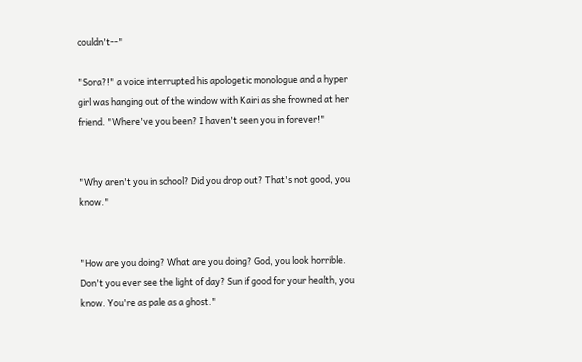couldn't--"

"Sora?!" a voice interrupted his apologetic monologue and a hyper girl was hanging out of the window with Kairi as she frowned at her friend. "Where've you been? I haven't seen you in forever!"


"Why aren't you in school? Did you drop out? That's not good, you know."


"How are you doing? What are you doing? God, you look horrible. Don't you ever see the light of day? Sun if good for your health, you know. You're as pale as a ghost."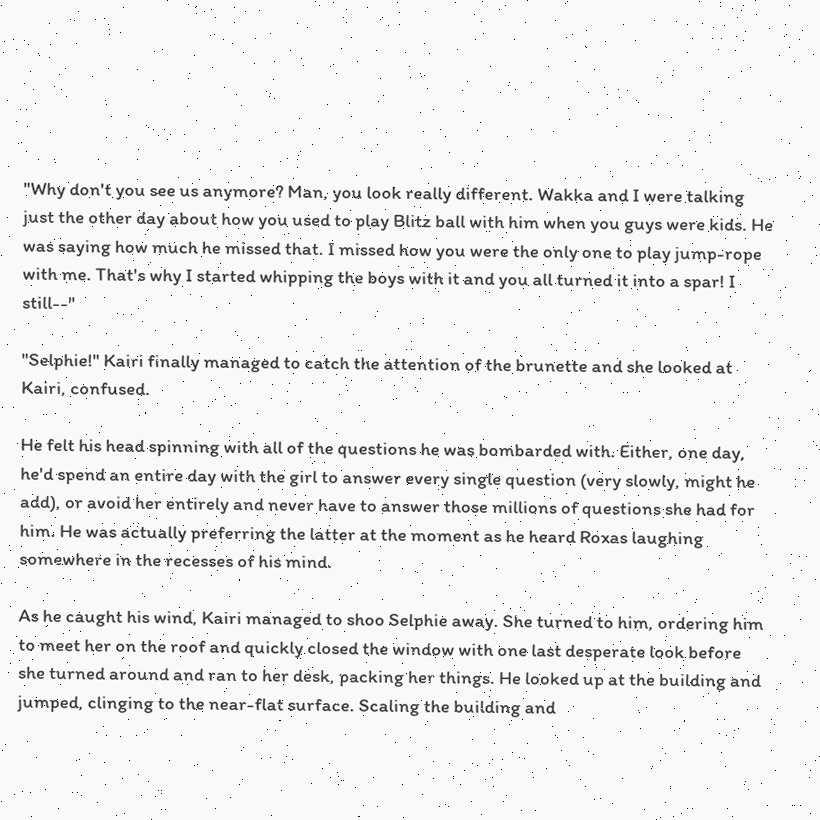"Why don't you see us anymore? Man, you look really different. Wakka and I were talking just the other day about how you used to play Blitz ball with him when you guys were kids. He was saying how much he missed that. I missed how you were the only one to play jump-rope with me. That's why I started whipping the boys with it and you all turned it into a spar! I still--"

"Selphie!" Kairi finally managed to catch the attention of the brunette and she looked at Kairi, confused.

He felt his head spinning with all of the questions he was bombarded with. Either, one day, he'd spend an entire day with the girl to answer every single question (very slowly, might he add), or avoid her entirely and never have to answer those millions of questions she had for him. He was actually preferring the latter at the moment as he heard Roxas laughing somewhere in the recesses of his mind.

As he caught his wind, Kairi managed to shoo Selphie away. She turned to him, ordering him to meet her on the roof and quickly closed the window with one last desperate look before she turned around and ran to her desk, packing her things. He looked up at the building and jumped, clinging to the near-flat surface. Scaling the building and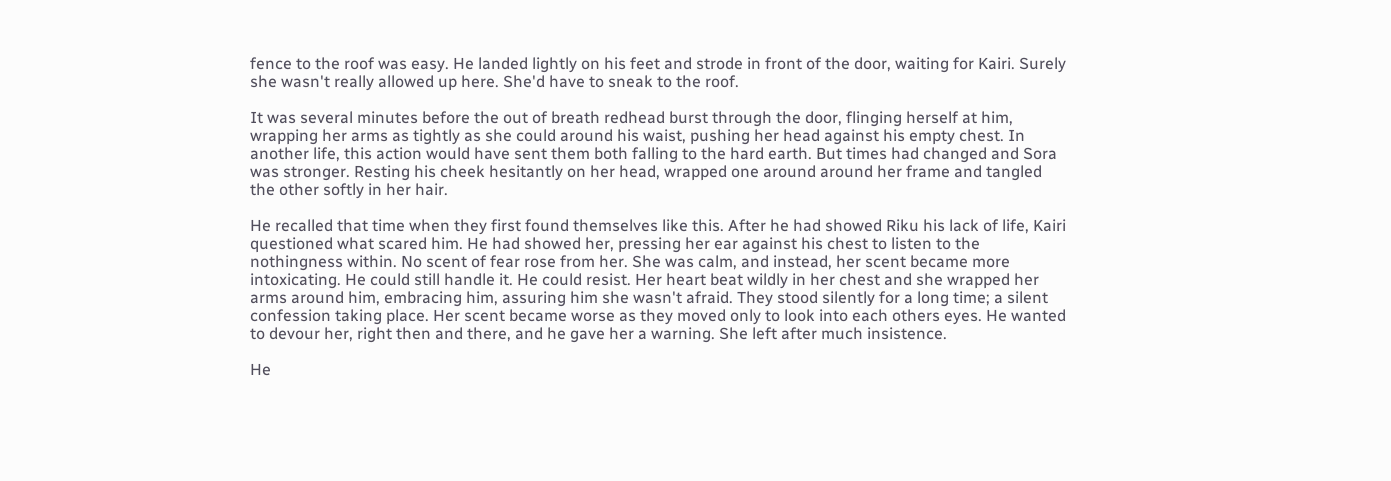fence to the roof was easy. He landed lightly on his feet and strode in front of the door, waiting for Kairi. Surely she wasn't really allowed up here. She'd have to sneak to the roof.

It was several minutes before the out of breath redhead burst through the door, flinging herself at him, wrapping her arms as tightly as she could around his waist, pushing her head against his empty chest. In another life, this action would have sent them both falling to the hard earth. But times had changed and Sora was stronger. Resting his cheek hesitantly on her head, wrapped one around around her frame and tangled the other softly in her hair.

He recalled that time when they first found themselves like this. After he had showed Riku his lack of life, Kairi questioned what scared him. He had showed her, pressing her ear against his chest to listen to the nothingness within. No scent of fear rose from her. She was calm, and instead, her scent became more intoxicating. He could still handle it. He could resist. Her heart beat wildly in her chest and she wrapped her arms around him, embracing him, assuring him she wasn't afraid. They stood silently for a long time; a silent confession taking place. Her scent became worse as they moved only to look into each others eyes. He wanted to devour her, right then and there, and he gave her a warning. She left after much insistence.

He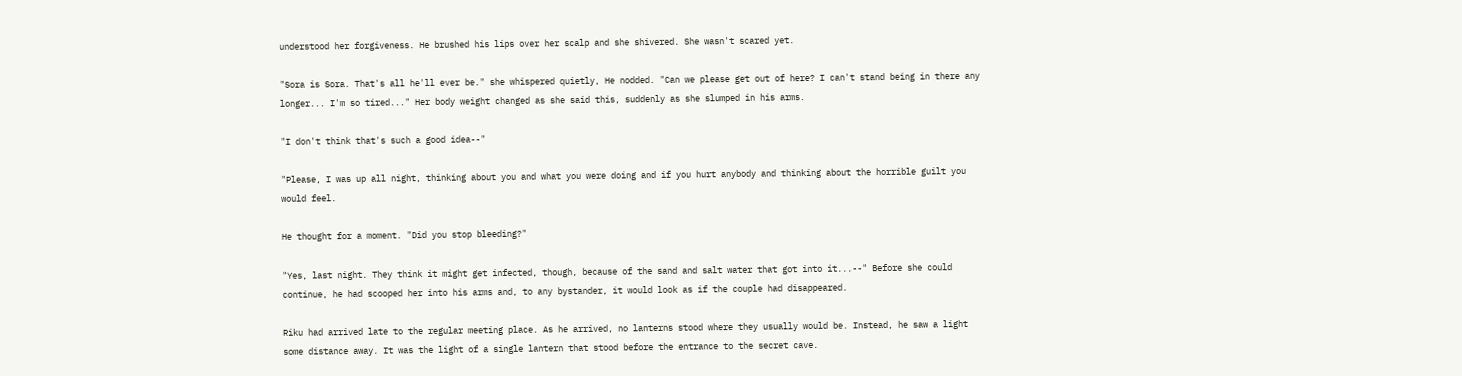understood her forgiveness. He brushed his lips over her scalp and she shivered. She wasn't scared yet.

"Sora is Sora. That's all he'll ever be." she whispered quietly, He nodded. "Can we please get out of here? I can't stand being in there any longer... I'm so tired..." Her body weight changed as she said this, suddenly as she slumped in his arms.

"I don't think that's such a good idea--"

"Please, I was up all night, thinking about you and what you were doing and if you hurt anybody and thinking about the horrible guilt you would feel.

He thought for a moment. "Did you stop bleeding?"

"Yes, last night. They think it might get infected, though, because of the sand and salt water that got into it...--" Before she could continue, he had scooped her into his arms and, to any bystander, it would look as if the couple had disappeared.

Riku had arrived late to the regular meeting place. As he arrived, no lanterns stood where they usually would be. Instead, he saw a light some distance away. It was the light of a single lantern that stood before the entrance to the secret cave.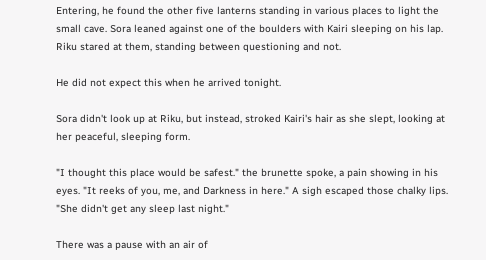Entering, he found the other five lanterns standing in various places to light the small cave. Sora leaned against one of the boulders with Kairi sleeping on his lap. Riku stared at them, standing between questioning and not.

He did not expect this when he arrived tonight.

Sora didn't look up at Riku, but instead, stroked Kairi's hair as she slept, looking at her peaceful, sleeping form.

"I thought this place would be safest." the brunette spoke, a pain showing in his eyes. "It reeks of you, me, and Darkness in here." A sigh escaped those chalky lips. "She didn't get any sleep last night."

There was a pause with an air of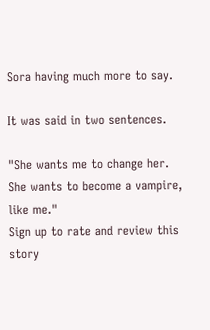Sora having much more to say.

It was said in two sentences.

"She wants me to change her. She wants to become a vampire, like me."
Sign up to rate and review this story